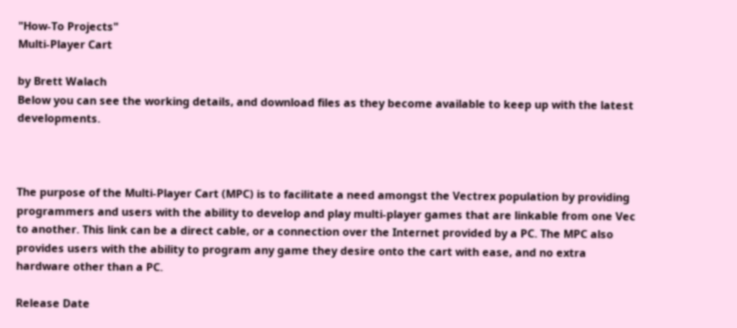"How-To Projects"
Multi-Player Cart

by Brett Walach
Below you can see the working details, and download files as they become available to keep up with the latest developments.



The purpose of the Multi-Player Cart (MPC) is to facilitate a need amongst the Vectrex population by providing programmers and users with the ability to develop and play multi-player games that are linkable from one Vec to another. This link can be a direct cable, or a connection over the Internet provided by a PC. The MPC also provides users with the ability to program any game they desire onto the cart with ease, and no extra hardware other than a PC.

Release Date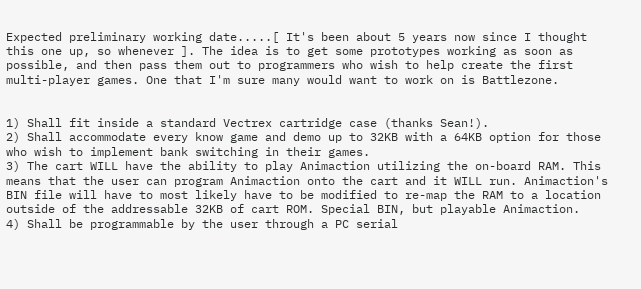Expected preliminary working date.....[ It's been about 5 years now since I thought this one up, so whenever ]. The idea is to get some prototypes working as soon as possible, and then pass them out to programmers who wish to help create the first multi-player games. One that I'm sure many would want to work on is Battlezone.


1) Shall fit inside a standard Vectrex cartridge case (thanks Sean!).
2) Shall accommodate every know game and demo up to 32KB with a 64KB option for those who wish to implement bank switching in their games.
3) The cart WILL have the ability to play Animaction utilizing the on-board RAM. This means that the user can program Animaction onto the cart and it WILL run. Animaction's BIN file will have to most likely have to be modified to re-map the RAM to a location outside of the addressable 32KB of cart ROM. Special BIN, but playable Animaction.
4) Shall be programmable by the user through a PC serial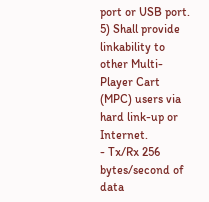port or USB port.
5) Shall provide linkability to other Multi-Player Cart (MPC) users via hard link-up or Internet.
- Tx/Rx 256 bytes/second of data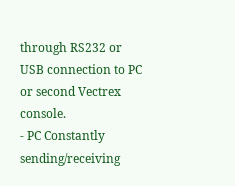through RS232 or USB connection to PC or second Vectrex console.
- PC Constantly sending/receiving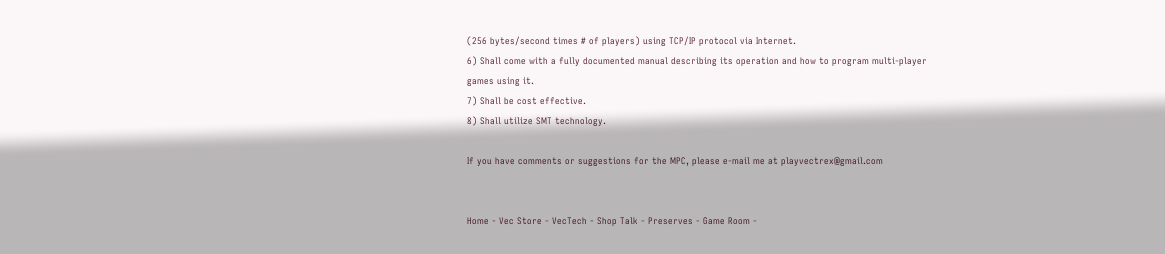(256 bytes/second times # of players) using TCP/IP protocol via Internet.
6) Shall come with a fully documented manual describing its operation and how to program multi-player games using it.
7) Shall be cost effective.
8) Shall utilize SMT technology.

If you have comments or suggestions for the MPC, please e-mail me at playvectrex@gmail.com


Home - Vec Store - VecTech - Shop Talk - Preserves - Game Room -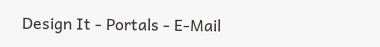Design It - Portals - E-Mail